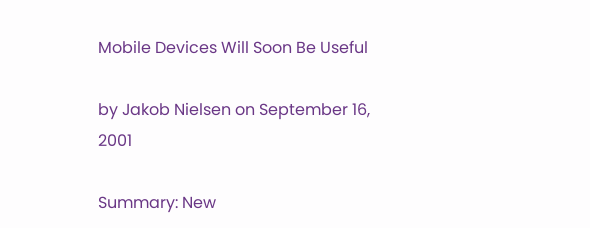Mobile Devices Will Soon Be Useful

by Jakob Nielsen on September 16, 2001

Summary: New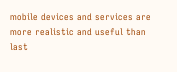mobile devices and services are more realistic and useful than last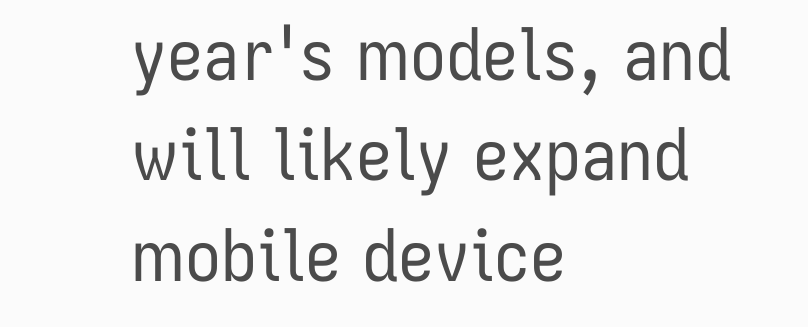year's models, and will likely expand mobile device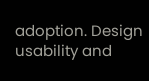adoption. Design usability and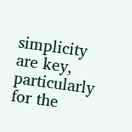simplicity are key, particularly for the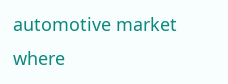automotive market where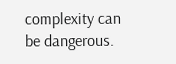complexity can be dangerous.